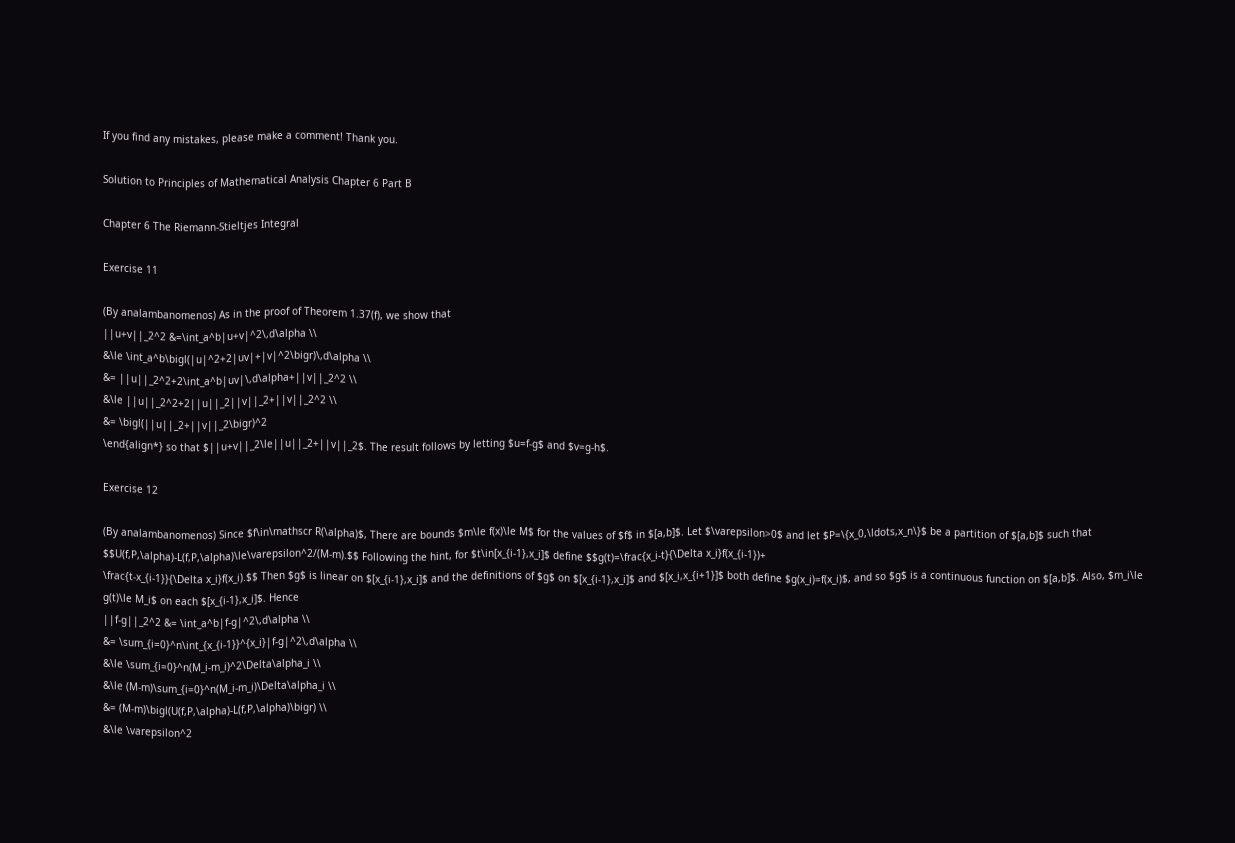If you find any mistakes, please make a comment! Thank you.

Solution to Principles of Mathematical Analysis Chapter 6 Part B

Chapter 6 The Riemann-Stieltjes Integral

Exercise 11

(By analambanomenos) As in the proof of Theorem 1.37(f), we show that
||u+v||_2^2 &=\int_a^b|u+v|^2\,d\alpha \\
&\le \int_a^b\bigl(|u|^2+2|uv|+|v|^2\bigr)\,d\alpha \\
&= ||u||_2^2+2\int_a^b|uv|\,d\alpha+||v||_2^2 \\
&\le ||u||_2^2+2||u||_2||v||_2+||v||_2^2 \\
&= \bigl(||u||_2+||v||_2\bigr)^2
\end{align*} so that $||u+v||_2\le||u||_2+||v||_2$. The result follows by letting $u=f-g$ and $v=g-h$.

Exercise 12

(By analambanomenos) Since $f\in\mathscr R(\alpha)$, There are bounds $m\le f(x)\le M$ for the values of $f$ in $[a,b]$. Let $\varepsilon>0$ and let $P=\{x_0,\ldots,x_n\}$ be a partition of $[a,b]$ such that $$U(f,P,\alpha)-L(f,P,\alpha)\le\varepsilon^2/(M-m).$$ Following the hint, for $t\in[x_{i-1},x_i]$ define $$g(t)=\frac{x_i-t}{\Delta x_i}f(x_{i-1})+
\frac{t-x_{i-1}}{\Delta x_i}f(x_i).$$ Then $g$ is linear on $[x_{i-1},x_i]$ and the definitions of $g$ on $[x_{i-1},x_i]$ and $[x_i,x_{i+1}]$ both define $g(x_i)=f(x_i)$, and so $g$ is a continuous function on $[a,b]$. Also, $m_i\le g(t)\le M_i$ on each $[x_{i-1},x_i]$. Hence
||f-g||_2^2 &= \int_a^b|f-g|^2\,d\alpha \\
&= \sum_{i=0}^n\int_{x_{i-1}}^{x_i}|f-g|^2\,d\alpha \\
&\le \sum_{i=0}^n(M_i-m_i)^2\Delta\alpha_i \\
&\le (M-m)\sum_{i=0}^n(M_i-m_i)\Delta\alpha_i \\
&= (M-m)\bigl(U(f,P,\alpha)-L(f,P,\alpha)\bigr) \\
&\le \varepsilon^2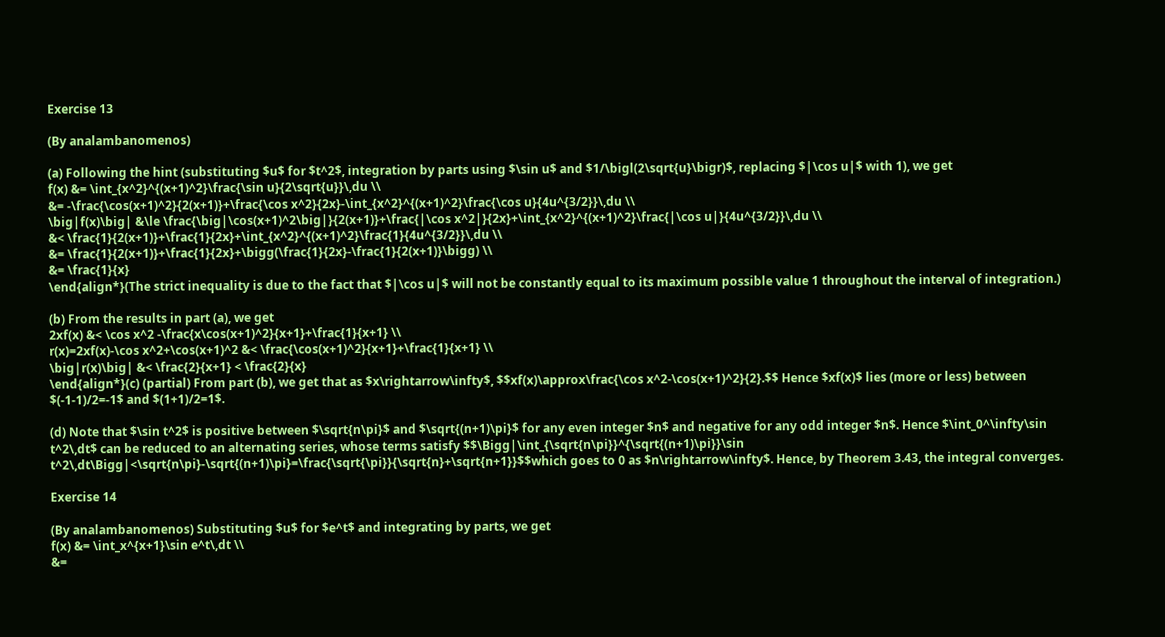Exercise 13

(By analambanomenos)

(a) Following the hint (substituting $u$ for $t^2$, integration by parts using $\sin u$ and $1/\bigl(2\sqrt{u}\bigr)$, replacing $|\cos u|$ with 1), we get
f(x) &= \int_{x^2}^{(x+1)^2}\frac{\sin u}{2\sqrt{u}}\,du \\
&= -\frac{\cos(x+1)^2}{2(x+1)}+\frac{\cos x^2}{2x}-\int_{x^2}^{(x+1)^2}\frac{\cos u}{4u^{3/2}}\,du \\
\big|f(x)\big| &\le \frac{\big|\cos(x+1)^2\big|}{2(x+1)}+\frac{|\cos x^2|}{2x}+\int_{x^2}^{(x+1)^2}\frac{|\cos u|}{4u^{3/2}}\,du \\
&< \frac{1}{2(x+1)}+\frac{1}{2x}+\int_{x^2}^{(x+1)^2}\frac{1}{4u^{3/2}}\,du \\
&= \frac{1}{2(x+1)}+\frac{1}{2x}+\bigg(\frac{1}{2x}-\frac{1}{2(x+1)}\bigg) \\
&= \frac{1}{x}
\end{align*}(The strict inequality is due to the fact that $|\cos u|$ will not be constantly equal to its maximum possible value 1 throughout the interval of integration.)

(b) From the results in part (a), we get
2xf(x) &< \cos x^2 -\frac{x\cos(x+1)^2}{x+1}+\frac{1}{x+1} \\
r(x)=2xf(x)-\cos x^2+\cos(x+1)^2 &< \frac{\cos(x+1)^2}{x+1}+\frac{1}{x+1} \\
\big|r(x)\big| &< \frac{2}{x+1} < \frac{2}{x}
\end{align*}(c) (partial) From part (b), we get that as $x\rightarrow\infty$, $$xf(x)\approx\frac{\cos x^2-\cos(x+1)^2}{2}.$$ Hence $xf(x)$ lies (more or less) between $(-1-1)/2=-1$ and $(1+1)/2=1$.

(d) Note that $\sin t^2$ is positive between $\sqrt{n\pi}$ and $\sqrt{(n+1)\pi}$ for any even integer $n$ and negative for any odd integer $n$. Hence $\int_0^\infty\sin t^2\,dt$ can be reduced to an alternating series, whose terms satisfy $$\Bigg|\int_{\sqrt{n\pi}}^{\sqrt{(n+1)\pi}}\sin t^2\,dt\Bigg|<\sqrt{n\pi}-\sqrt{(n+1)\pi}=\frac{\sqrt{\pi}}{\sqrt{n}+\sqrt{n+1}}$$which goes to 0 as $n\rightarrow\infty$. Hence, by Theorem 3.43, the integral converges.

Exercise 14

(By analambanomenos) Substituting $u$ for $e^t$ and integrating by parts, we get
f(x) &= \int_x^{x+1}\sin e^t\,dt \\
&=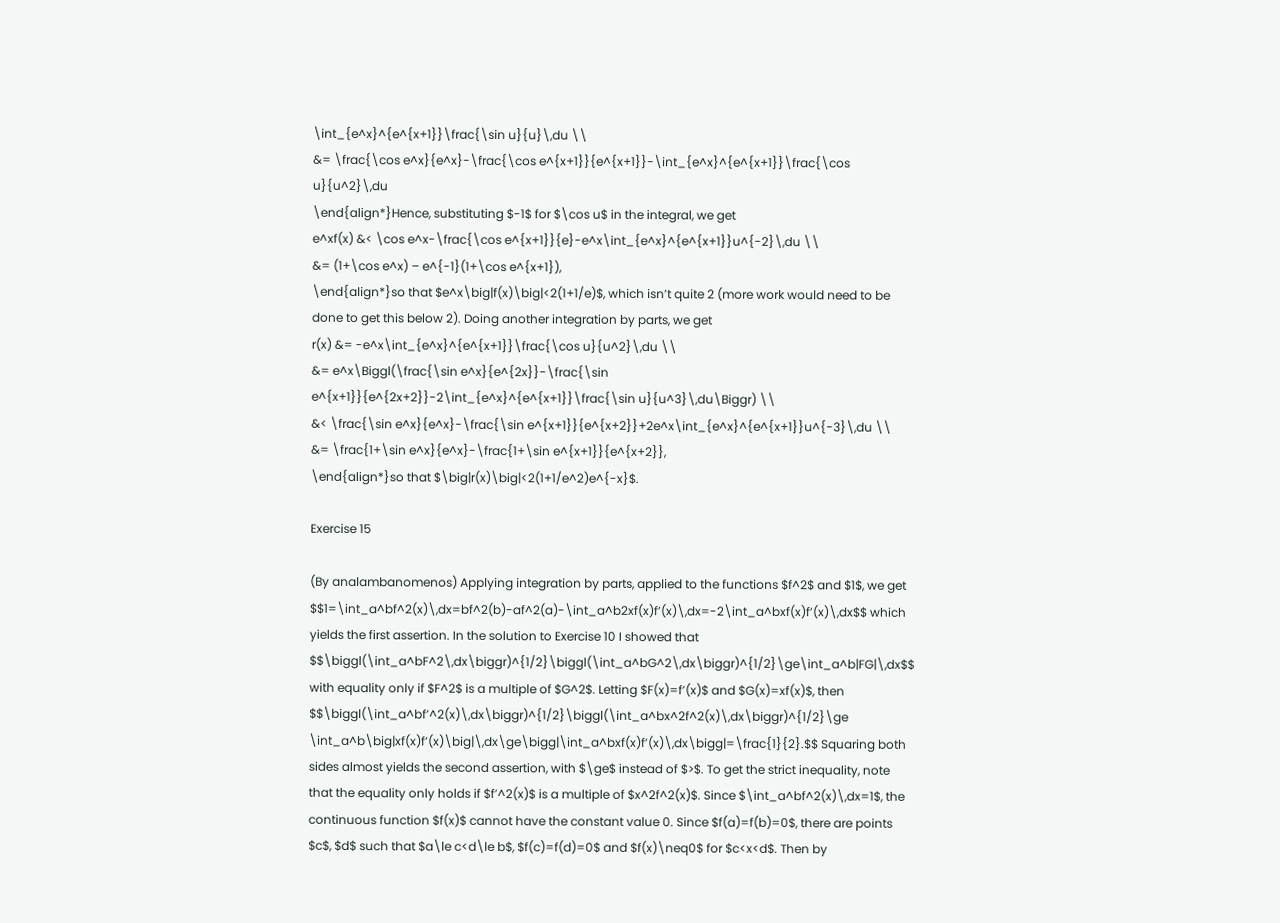\int_{e^x}^{e^{x+1}}\frac{\sin u}{u}\,du \\
&= \frac{\cos e^x}{e^x}-\frac{\cos e^{x+1}}{e^{x+1}}-\int_{e^x}^{e^{x+1}}\frac{\cos u}{u^2}\,du
\end{align*}Hence, substituting $-1$ for $\cos u$ in the integral, we get
e^xf(x) &< \cos e^x-\frac{\cos e^{x+1}}{e}-e^x\int_{e^x}^{e^{x+1}}u^{-2}\,du \\
&= (1+\cos e^x) – e^{-1}(1+\cos e^{x+1}),
\end{align*}so that $e^x\big|f(x)\big|<2(1+1/e)$, which isn’t quite 2 (more work would need to be done to get this below 2). Doing another integration by parts, we get
r(x) &= -e^x\int_{e^x}^{e^{x+1}}\frac{\cos u}{u^2}\,du \\
&= e^x\Biggl(\frac{\sin e^x}{e^{2x}}-\frac{\sin e^{x+1}}{e^{2x+2}}-2\int_{e^x}^{e^{x+1}}\frac{\sin u}{u^3}\,du\Biggr) \\
&< \frac{\sin e^x}{e^x}-\frac{\sin e^{x+1}}{e^{x+2}}+2e^x\int_{e^x}^{e^{x+1}}u^{-3}\,du \\
&= \frac{1+\sin e^x}{e^x}-\frac{1+\sin e^{x+1}}{e^{x+2}},
\end{align*}so that $\big|r(x)\big|<2(1+1/e^2)e^{-x}$.

Exercise 15

(By analambanomenos) Applying integration by parts, applied to the functions $f^2$ and $1$, we get $$1=\int_a^bf^2(x)\,dx=bf^2(b)-af^2(a)-\int_a^b2xf(x)f’(x)\,dx=-2\int_a^bxf(x)f’(x)\,dx$$ which yields the first assertion. In the solution to Exercise 10 I showed that $$\biggl(\int_a^bF^2\,dx\biggr)^{1/2}\biggl(\int_a^bG^2\,dx\biggr)^{1/2}\ge\int_a^b|FG|\,dx$$ with equality only if $F^2$ is a multiple of $G^2$. Letting $F(x)=f’(x)$ and $G(x)=xf(x)$, then $$\biggl(\int_a^bf’^2(x)\,dx\biggr)^{1/2}\biggl(\int_a^bx^2f^2(x)\,dx\biggr)^{1/2}\ge
\int_a^b\big|xf(x)f’(x)\big|\,dx\ge\bigg|\int_a^bxf(x)f’(x)\,dx\bigg|=\frac{1}{2}.$$ Squaring both sides almost yields the second assertion, with $\ge$ instead of $>$. To get the strict inequality, note that the equality only holds if $f’^2(x)$ is a multiple of $x^2f^2(x)$. Since $\int_a^bf^2(x)\,dx=1$, the continuous function $f(x)$ cannot have the constant value 0. Since $f(a)=f(b)=0$, there are points $c$, $d$ such that $a\le c<d\le b$, $f(c)=f(d)=0$ and $f(x)\neq0$ for $c<x<d$. Then by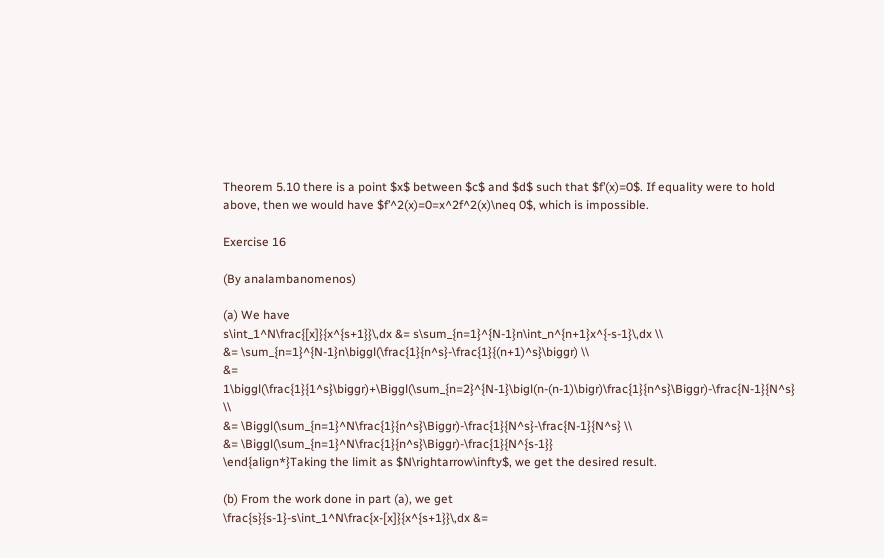Theorem 5.10 there is a point $x$ between $c$ and $d$ such that $f’(x)=0$. If equality were to hold above, then we would have $f’^2(x)=0=x^2f^2(x)\neq 0$, which is impossible.

Exercise 16

(By analambanomenos)

(a) We have
s\int_1^N\frac{[x]}{x^{s+1}}\,dx &= s\sum_{n=1}^{N-1}n\int_n^{n+1}x^{-s-1}\,dx \\
&= \sum_{n=1}^{N-1}n\biggl(\frac{1}{n^s}-\frac{1}{(n+1)^s}\biggr) \\
&= 1\biggl(\frac{1}{1^s}\biggr)+\Biggl(\sum_{n=2}^{N-1}\bigl(n-(n-1)\bigr)\frac{1}{n^s}\Biggr)-\frac{N-1}{N^s} \\
&= \Biggl(\sum_{n=1}^N\frac{1}{n^s}\Biggr)-\frac{1}{N^s}-\frac{N-1}{N^s} \\
&= \Biggl(\sum_{n=1}^N\frac{1}{n^s}\Biggr)-\frac{1}{N^{s-1}}
\end{align*}Taking the limit as $N\rightarrow\infty$, we get the desired result.

(b) From the work done in part (a), we get
\frac{s}{s-1}-s\int_1^N\frac{x-[x]}{x^{s+1}}\,dx &=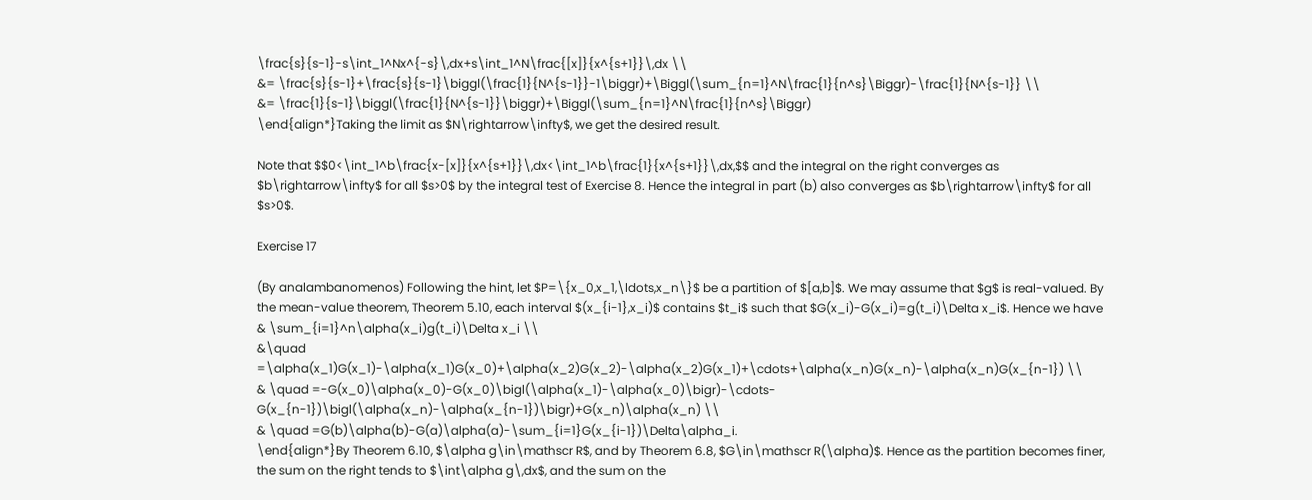\frac{s}{s-1}-s\int_1^Nx^{-s}\,dx+s\int_1^N\frac{[x]}{x^{s+1}}\,dx \\
&= \frac{s}{s-1}+\frac{s}{s-1}\biggl(\frac{1}{N^{s-1}}-1\biggr)+\Biggl(\sum_{n=1}^N\frac{1}{n^s}\Biggr)-\frac{1}{N^{s-1}} \\
&= \frac{1}{s-1}\biggl(\frac{1}{N^{s-1}}\biggr)+\Biggl(\sum_{n=1}^N\frac{1}{n^s}\Biggr)
\end{align*}Taking the limit as $N\rightarrow\infty$, we get the desired result.

Note that $$0<\int_1^b\frac{x-[x]}{x^{s+1}}\,dx<\int_1^b\frac{1}{x^{s+1}}\,dx,$$ and the integral on the right converges as $b\rightarrow\infty$ for all $s>0$ by the integral test of Exercise 8. Hence the integral in part (b) also converges as $b\rightarrow\infty$ for all $s>0$.

Exercise 17

(By analambanomenos) Following the hint, let $P=\{x_0,x_1,\ldots,x_n\}$ be a partition of $[a,b]$. We may assume that $g$ is real-valued. By the mean-value theorem, Theorem 5.10, each interval $(x_{i-1},x_i)$ contains $t_i$ such that $G(x_i)-G(x_i)=g(t_i)\Delta x_i$. Hence we have
& \sum_{i=1}^n\alpha(x_i)g(t_i)\Delta x_i \\
&\quad =\alpha(x_1)G(x_1)-\alpha(x_1)G(x_0)+\alpha(x_2)G(x_2)-\alpha(x_2)G(x_1)+\cdots+\alpha(x_n)G(x_n)-\alpha(x_n)G(x_{n-1}) \\
& \quad =-G(x_0)\alpha(x_0)-G(x_0)\bigl(\alpha(x_1)-\alpha(x_0)\bigr)-\cdots-G(x_{n-1})\bigl(\alpha(x_n)-\alpha(x_{n-1})\bigr)+G(x_n)\alpha(x_n) \\
& \quad =G(b)\alpha(b)-G(a)\alpha(a)-\sum_{i=1}G(x_{i-1})\Delta\alpha_i.
\end{align*}By Theorem 6.10, $\alpha g\in\mathscr R$, and by Theorem 6.8, $G\in\mathscr R(\alpha)$. Hence as the partition becomes finer, the sum on the right tends to $\int\alpha g\,dx$, and the sum on the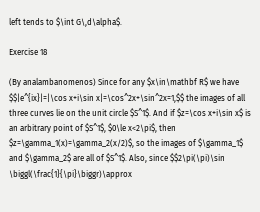left tends to $\int G\,d\alpha$.

Exercise 18

(By analambanomenos) Since for any $x\in\mathbf R$ we have $$|e^{ix}|=|\cos x+i\sin x|=\cos^2x+\sin^2x=1,$$ the images of all three curves lie on the unit circle $S^1$. And if $z=\cos x+i\sin x$ is an arbitrary point of $S^1$, $0\le x<2\pi$, then $z=\gamma_1(x)=\gamma_2(x/2)$, so the images of $\gamma_1$ and $\gamma_2$ are all of $S^1$. Also, since $$2\pi(\pi)\sin
\biggl(\frac{1}{\pi}\biggr)\approx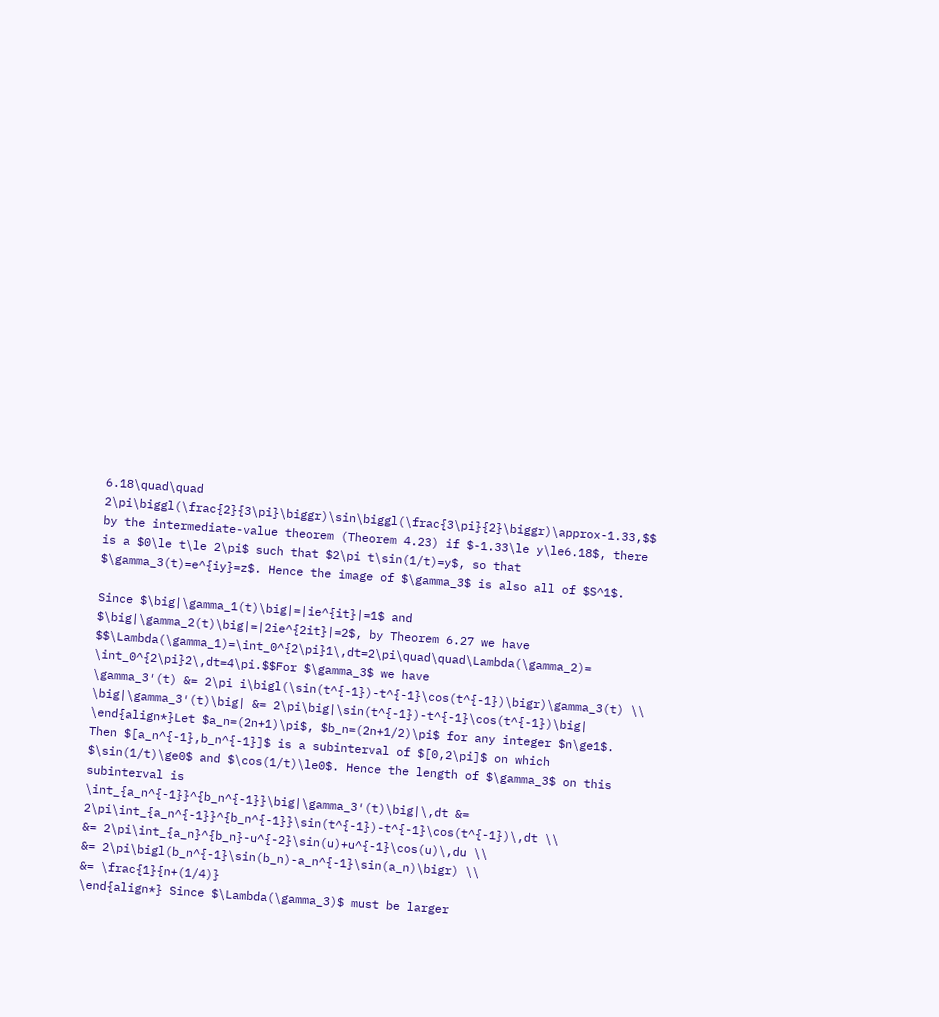6.18\quad\quad 2\pi\biggl(\frac{2}{3\pi}\biggr)\sin\biggl(\frac{3\pi}{2}\biggr)\approx-1.33,$$ by the intermediate-value theorem (Theorem 4.23) if $-1.33\le y\le6.18$, there is a $0\le t\le 2\pi$ such that $2\pi t\sin(1/t)=y$, so that $\gamma_3(t)=e^{iy}=z$. Hence the image of $\gamma_3$ is also all of $S^1$.

Since $\big|\gamma_1(t)\big|=|ie^{it}|=1$ and $\big|\gamma_2(t)\big|=|2ie^{2it}|=2$, by Theorem 6.27 we have $$\Lambda(\gamma_1)=\int_0^{2\pi}1\,dt=2\pi\quad\quad\Lambda(\gamma_2)=
\int_0^{2\pi}2\,dt=4\pi.$$For $\gamma_3$ we have
\gamma_3′(t) &= 2\pi i\bigl(\sin(t^{-1})-t^{-1}\cos(t^{-1})\bigr)\gamma_3(t) \\
\big|\gamma_3′(t)\big| &= 2\pi\big|\sin(t^{-1})-t^{-1}\cos(t^{-1})\big|
\end{align*}Let $a_n=(2n+1)\pi$, $b_n=(2n+1/2)\pi$ for any integer $n\ge1$. Then $[a_n^{-1},b_n^{-1}]$ is a subinterval of $[0,2\pi]$ on which $\sin(1/t)\ge0$ and $\cos(1/t)\le0$. Hence the length of $\gamma_3$ on this subinterval is
\int_{a_n^{-1}}^{b_n^{-1}}\big|\gamma_3′(t)\big|\,dt &= 2\pi\int_{a_n^{-1}}^{b_n^{-1}}\sin(t^{-1})-t^{-1}\cos(t^{-1})\,dt \\
&= 2\pi\int_{a_n}^{b_n}-u^{-2}\sin(u)+u^{-1}\cos(u)\,du \\
&= 2\pi\bigl(b_n^{-1}\sin(b_n)-a_n^{-1}\sin(a_n)\bigr) \\
&= \frac{1}{n+(1/4)}
\end{align*} Since $\Lambda(\gamma_3)$ must be larger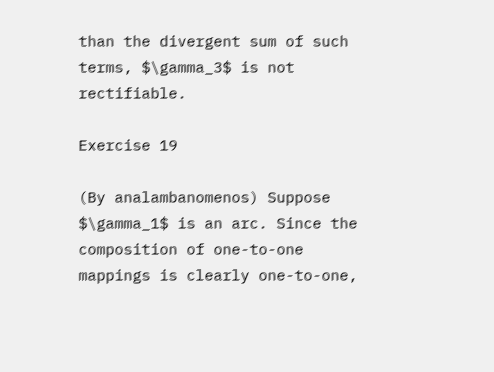than the divergent sum of such terms, $\gamma_3$ is not rectifiable.

Exercise 19

(By analambanomenos) Suppose $\gamma_1$ is an arc. Since the composition of one-to-one mappings is clearly one-to-one,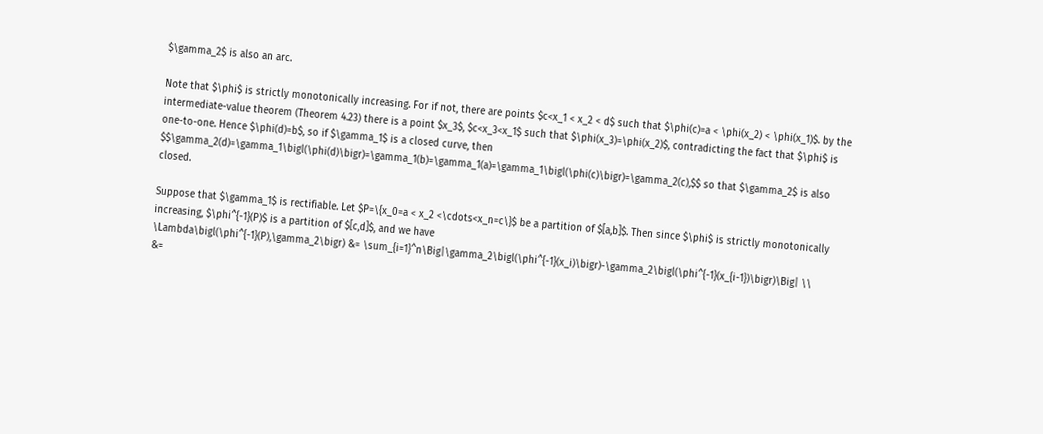$\gamma_2$ is also an arc.

Note that $\phi$ is strictly monotonically increasing. For if not, there are points $c<x_1 < x_2 < d$ such that $\phi(c)=a < \phi(x_2) < \phi(x_1)$. by the intermediate-value theorem (Theorem 4.23) there is a point $x_3$, $c<x_3<x_1$ such that $\phi(x_3)=\phi(x_2)$, contradicting the fact that $\phi$ is one-to-one. Hence $\phi(d)=b$, so if $\gamma_1$ is a closed curve, then $$\gamma_2(d)=\gamma_1\bigl(\phi(d)\bigr)=\gamma_1(b)=\gamma_1(a)=\gamma_1\bigl(\phi(c)\bigr)=\gamma_2(c),$$ so that $\gamma_2$ is also closed.

Suppose that $\gamma_1$ is rectifiable. Let $P=\{x_0=a < x_2 <\cdots<x_n=c\}$ be a partition of $[a,b]$. Then since $\phi$ is strictly monotonically increasing, $\phi^{-1}(P)$ is a partition of $[c,d]$, and we have
\Lambda\bigl(\phi^{-1}(P),\gamma_2\bigr) &= \sum_{i=1}^n\Big|\gamma_2\bigl(\phi^{-1}(x_i)\bigr)-\gamma_2\bigl(\phi^{-1}(x_{i-1})\bigr)\Big| \\
&=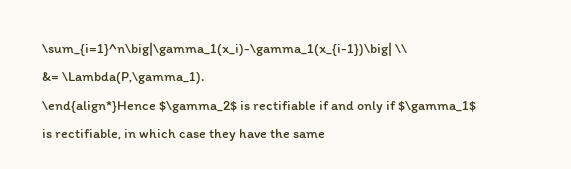\sum_{i=1}^n\big|\gamma_1(x_i)-\gamma_1(x_{i-1})\big| \\
&= \Lambda(P,\gamma_1).
\end{align*}Hence $\gamma_2$ is rectifiable if and only if $\gamma_1$ is rectifiable, in which case they have the same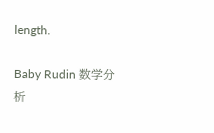length.

Baby Rudin 数学分析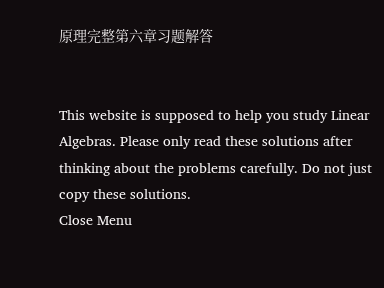原理完整第六章习题解答


This website is supposed to help you study Linear Algebras. Please only read these solutions after thinking about the problems carefully. Do not just copy these solutions.
Close Menu